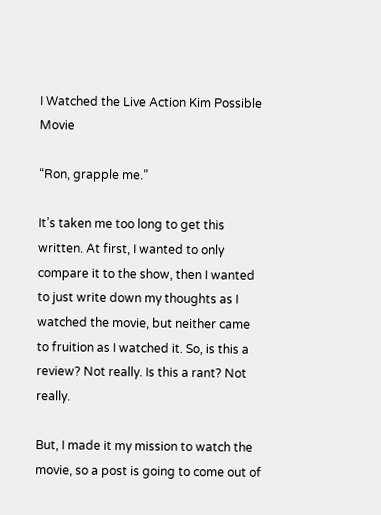I Watched the Live Action Kim Possible Movie

“Ron, grapple me.”

It’s taken me too long to get this written. At first, I wanted to only compare it to the show, then I wanted to just write down my thoughts as I watched the movie, but neither came to fruition as I watched it. So, is this a review? Not really. Is this a rant? Not really.

But, I made it my mission to watch the movie, so a post is going to come out of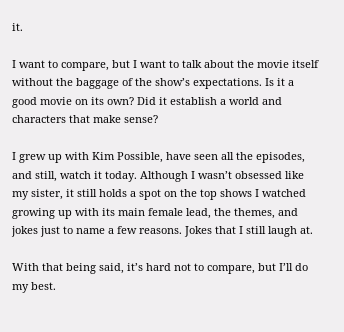it.

I want to compare, but I want to talk about the movie itself without the baggage of the show’s expectations. Is it a good movie on its own? Did it establish a world and characters that make sense?

I grew up with Kim Possible, have seen all the episodes, and still, watch it today. Although I wasn’t obsessed like my sister, it still holds a spot on the top shows I watched growing up with its main female lead, the themes, and jokes just to name a few reasons. Jokes that I still laugh at.

With that being said, it’s hard not to compare, but I’ll do my best.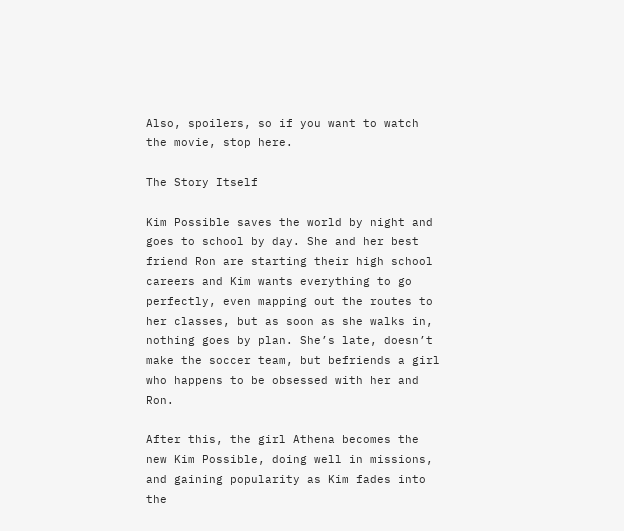Also, spoilers, so if you want to watch the movie, stop here.

The Story Itself

Kim Possible saves the world by night and goes to school by day. She and her best friend Ron are starting their high school careers and Kim wants everything to go perfectly, even mapping out the routes to her classes, but as soon as she walks in, nothing goes by plan. She’s late, doesn’t make the soccer team, but befriends a girl who happens to be obsessed with her and Ron.

After this, the girl Athena becomes the new Kim Possible, doing well in missions, and gaining popularity as Kim fades into the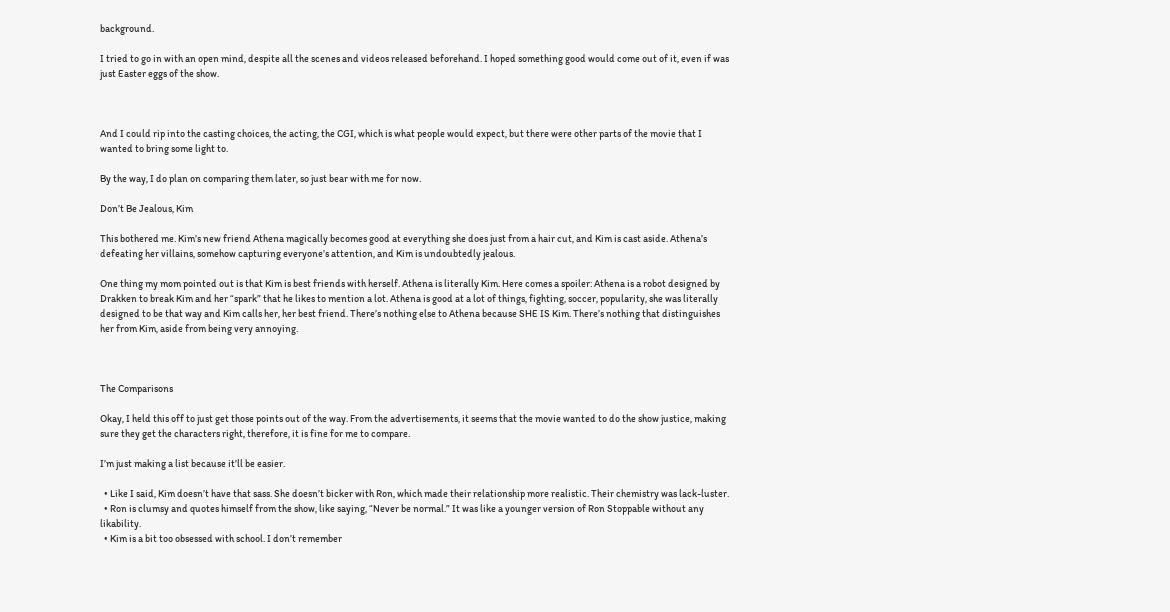background.

I tried to go in with an open mind, despite all the scenes and videos released beforehand. I hoped something good would come out of it, even if was just Easter eggs of the show.



And I could rip into the casting choices, the acting, the CGI, which is what people would expect, but there were other parts of the movie that I wanted to bring some light to.

By the way, I do plan on comparing them later, so just bear with me for now.

Don’t Be Jealous, Kim

This bothered me. Kim’s new friend Athena magically becomes good at everything she does just from a hair cut, and Kim is cast aside. Athena’s defeating her villains, somehow capturing everyone’s attention, and Kim is undoubtedly jealous.

One thing my mom pointed out is that Kim is best friends with herself. Athena is literally Kim. Here comes a spoiler: Athena is a robot designed by Drakken to break Kim and her “spark” that he likes to mention a lot. Athena is good at a lot of things, fighting, soccer, popularity, she was literally designed to be that way and Kim calls her, her best friend. There’s nothing else to Athena because SHE IS Kim. There’s nothing that distinguishes her from Kim, aside from being very annoying.



The Comparisons

Okay, I held this off to just get those points out of the way. From the advertisements, it seems that the movie wanted to do the show justice, making sure they get the characters right, therefore, it is fine for me to compare.

I’m just making a list because it’ll be easier.

  • Like I said, Kim doesn’t have that sass. She doesn’t bicker with Ron, which made their relationship more realistic. Their chemistry was lack-luster.
  • Ron is clumsy and quotes himself from the show, like saying, “Never be normal.” It was like a younger version of Ron Stoppable without any likability.
  • Kim is a bit too obsessed with school. I don’t remember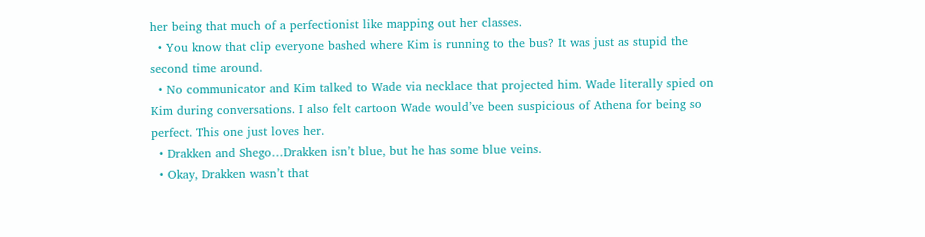her being that much of a perfectionist like mapping out her classes.
  • You know that clip everyone bashed where Kim is running to the bus? It was just as stupid the second time around.
  • No communicator and Kim talked to Wade via necklace that projected him. Wade literally spied on Kim during conversations. I also felt cartoon Wade would’ve been suspicious of Athena for being so perfect. This one just loves her.
  • Drakken and Shego…Drakken isn’t blue, but he has some blue veins.
  • Okay, Drakken wasn’t that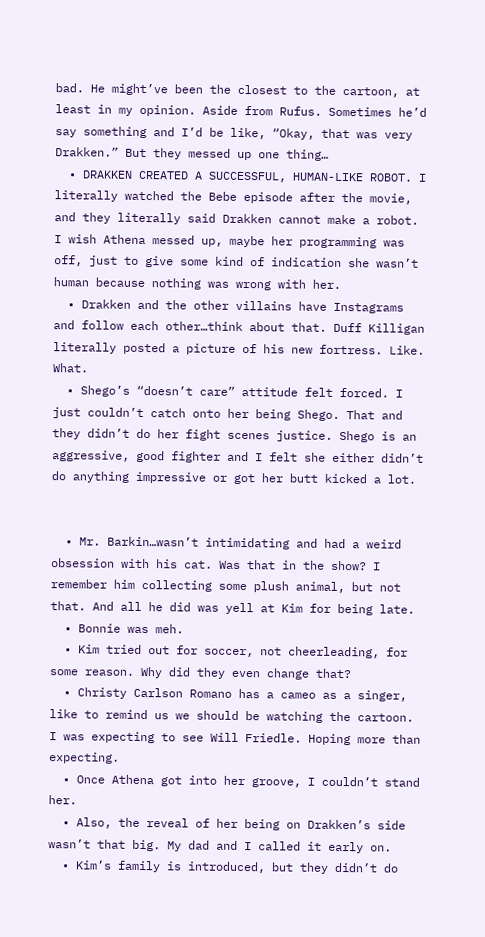bad. He might’ve been the closest to the cartoon, at least in my opinion. Aside from Rufus. Sometimes he’d say something and I’d be like, “Okay, that was very Drakken.” But they messed up one thing…
  • DRAKKEN CREATED A SUCCESSFUL, HUMAN-LIKE ROBOT. I literally watched the Bebe episode after the movie, and they literally said Drakken cannot make a robot. I wish Athena messed up, maybe her programming was off, just to give some kind of indication she wasn’t human because nothing was wrong with her.
  • Drakken and the other villains have Instagrams and follow each other…think about that. Duff Killigan literally posted a picture of his new fortress. Like. What.
  • Shego’s “doesn’t care” attitude felt forced. I just couldn’t catch onto her being Shego. That and they didn’t do her fight scenes justice. Shego is an aggressive, good fighter and I felt she either didn’t do anything impressive or got her butt kicked a lot.


  • Mr. Barkin…wasn’t intimidating and had a weird obsession with his cat. Was that in the show? I remember him collecting some plush animal, but not that. And all he did was yell at Kim for being late.
  • Bonnie was meh.
  • Kim tried out for soccer, not cheerleading, for some reason. Why did they even change that?
  • Christy Carlson Romano has a cameo as a singer, like to remind us we should be watching the cartoon. I was expecting to see Will Friedle. Hoping more than expecting.
  • Once Athena got into her groove, I couldn’t stand her.
  • Also, the reveal of her being on Drakken’s side wasn’t that big. My dad and I called it early on.
  • Kim’s family is introduced, but they didn’t do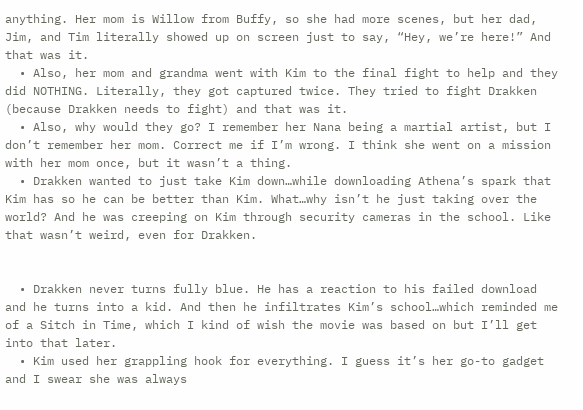anything. Her mom is Willow from Buffy, so she had more scenes, but her dad, Jim, and Tim literally showed up on screen just to say, “Hey, we’re here!” And that was it.
  • Also, her mom and grandma went with Kim to the final fight to help and they did NOTHING. Literally, they got captured twice. They tried to fight Drakken (because Drakken needs to fight) and that was it.
  • Also, why would they go? I remember her Nana being a martial artist, but I don’t remember her mom. Correct me if I’m wrong. I think she went on a mission with her mom once, but it wasn’t a thing.
  • Drakken wanted to just take Kim down…while downloading Athena’s spark that Kim has so he can be better than Kim. What…why isn’t he just taking over the world? And he was creeping on Kim through security cameras in the school. Like that wasn’t weird, even for Drakken.


  • Drakken never turns fully blue. He has a reaction to his failed download and he turns into a kid. And then he infiltrates Kim’s school…which reminded me of a Sitch in Time, which I kind of wish the movie was based on but I’ll get into that later.
  • Kim used her grappling hook for everything. I guess it’s her go-to gadget and I swear she was always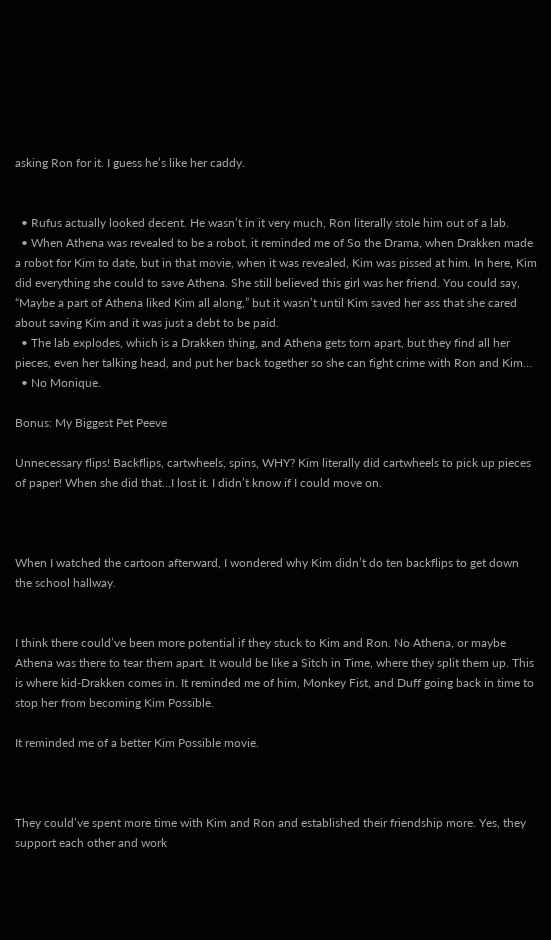asking Ron for it. I guess he’s like her caddy.


  • Rufus actually looked decent. He wasn’t in it very much, Ron literally stole him out of a lab.
  • When Athena was revealed to be a robot, it reminded me of So the Drama, when Drakken made a robot for Kim to date, but in that movie, when it was revealed, Kim was pissed at him. In here, Kim did everything she could to save Athena. She still believed this girl was her friend. You could say, “Maybe a part of Athena liked Kim all along,” but it wasn’t until Kim saved her ass that she cared about saving Kim and it was just a debt to be paid.
  • The lab explodes, which is a Drakken thing, and Athena gets torn apart, but they find all her pieces, even her talking head, and put her back together so she can fight crime with Ron and Kim…
  • No Monique.

Bonus: My Biggest Pet Peeve

Unnecessary flips! Backflips, cartwheels, spins, WHY? Kim literally did cartwheels to pick up pieces of paper! When she did that…I lost it. I didn’t know if I could move on.



When I watched the cartoon afterward, I wondered why Kim didn’t do ten backflips to get down the school hallway.


I think there could’ve been more potential if they stuck to Kim and Ron. No Athena, or maybe Athena was there to tear them apart. It would be like a Sitch in Time, where they split them up. This is where kid-Drakken comes in. It reminded me of him, Monkey Fist, and Duff going back in time to stop her from becoming Kim Possible.

It reminded me of a better Kim Possible movie.



They could’ve spent more time with Kim and Ron and established their friendship more. Yes, they support each other and work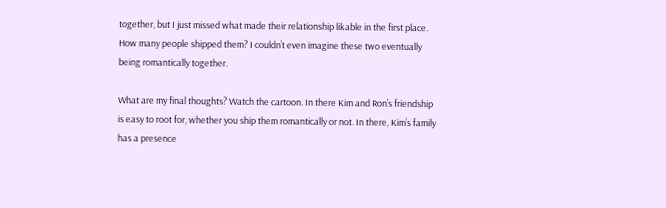together, but I just missed what made their relationship likable in the first place. How many people shipped them? I couldn’t even imagine these two eventually being romantically together.

What are my final thoughts? Watch the cartoon. In there Kim and Ron’s friendship is easy to root for, whether you ship them romantically or not. In there, Kim’s family has a presence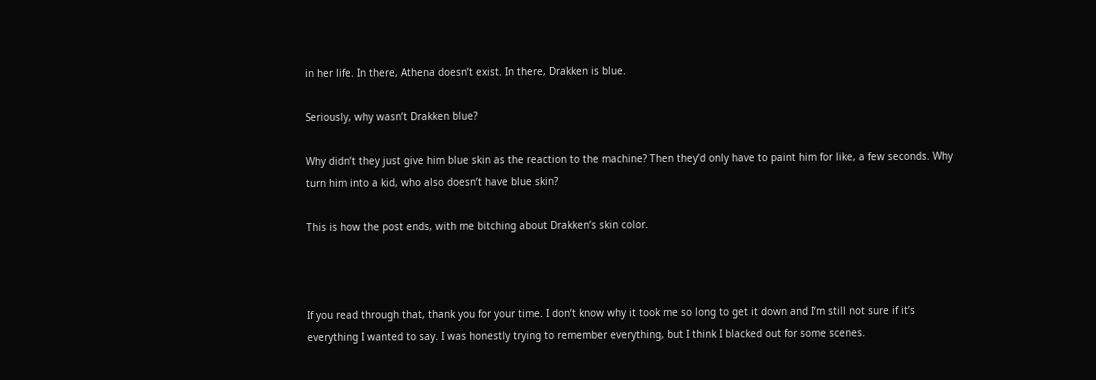in her life. In there, Athena doesn’t exist. In there, Drakken is blue.

Seriously, why wasn’t Drakken blue?

Why didn’t they just give him blue skin as the reaction to the machine? Then they’d only have to paint him for like, a few seconds. Why turn him into a kid, who also doesn’t have blue skin?

This is how the post ends, with me bitching about Drakken’s skin color.



If you read through that, thank you for your time. I don’t know why it took me so long to get it down and I’m still not sure if it’s everything I wanted to say. I was honestly trying to remember everything, but I think I blacked out for some scenes.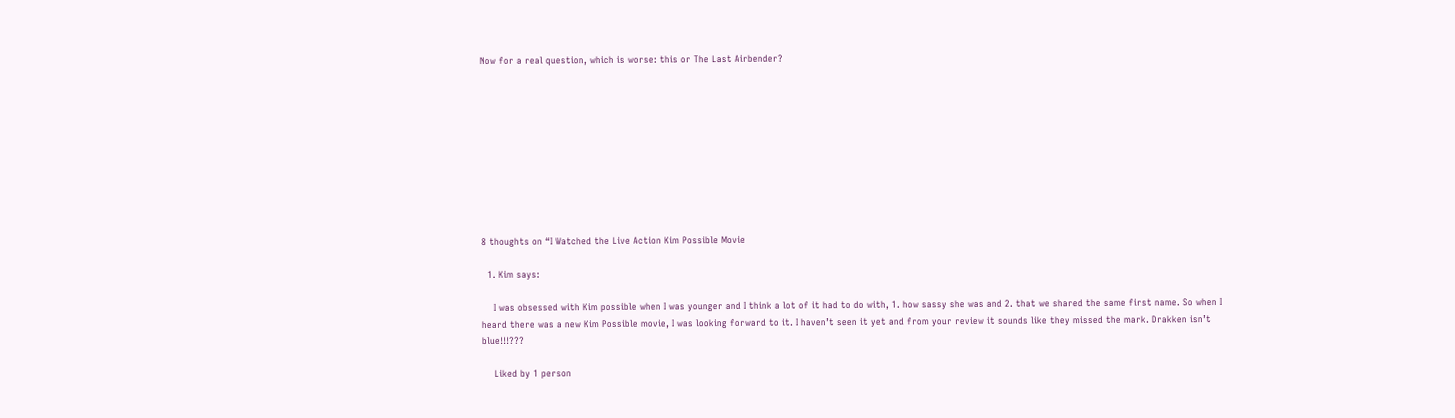Now for a real question, which is worse: this or The Last Airbender?










8 thoughts on “I Watched the Live Action Kim Possible Movie

  1. Kim says:

    I was obsessed with Kim possible when I was younger and I think a lot of it had to do with, 1. how sassy she was and 2. that we shared the same first name. So when I heard there was a new Kim Possible movie, I was looking forward to it. I haven’t seen it yet and from your review it sounds like they missed the mark. Drakken isn’t blue!!!???

    Liked by 1 person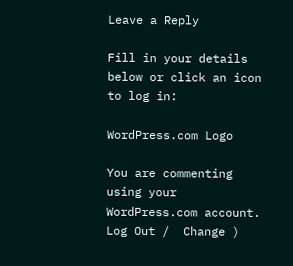Leave a Reply

Fill in your details below or click an icon to log in:

WordPress.com Logo

You are commenting using your WordPress.com account. Log Out /  Change )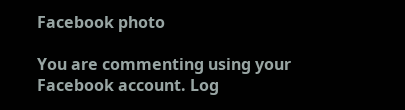Facebook photo

You are commenting using your Facebook account. Log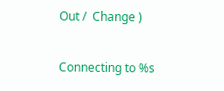Out /  Change )

Connecting to %s